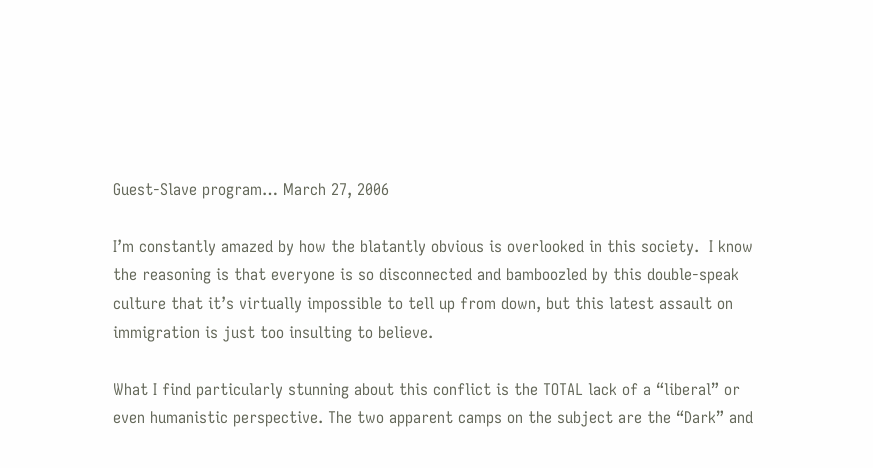Guest-Slave program… March 27, 2006

I’m constantly amazed by how the blatantly obvious is overlooked in this society.  I know the reasoning is that everyone is so disconnected and bamboozled by this double-speak culture that it’s virtually impossible to tell up from down, but this latest assault on immigration is just too insulting to believe.

What I find particularly stunning about this conflict is the TOTAL lack of a “liberal” or even humanistic perspective. The two apparent camps on the subject are the “Dark” and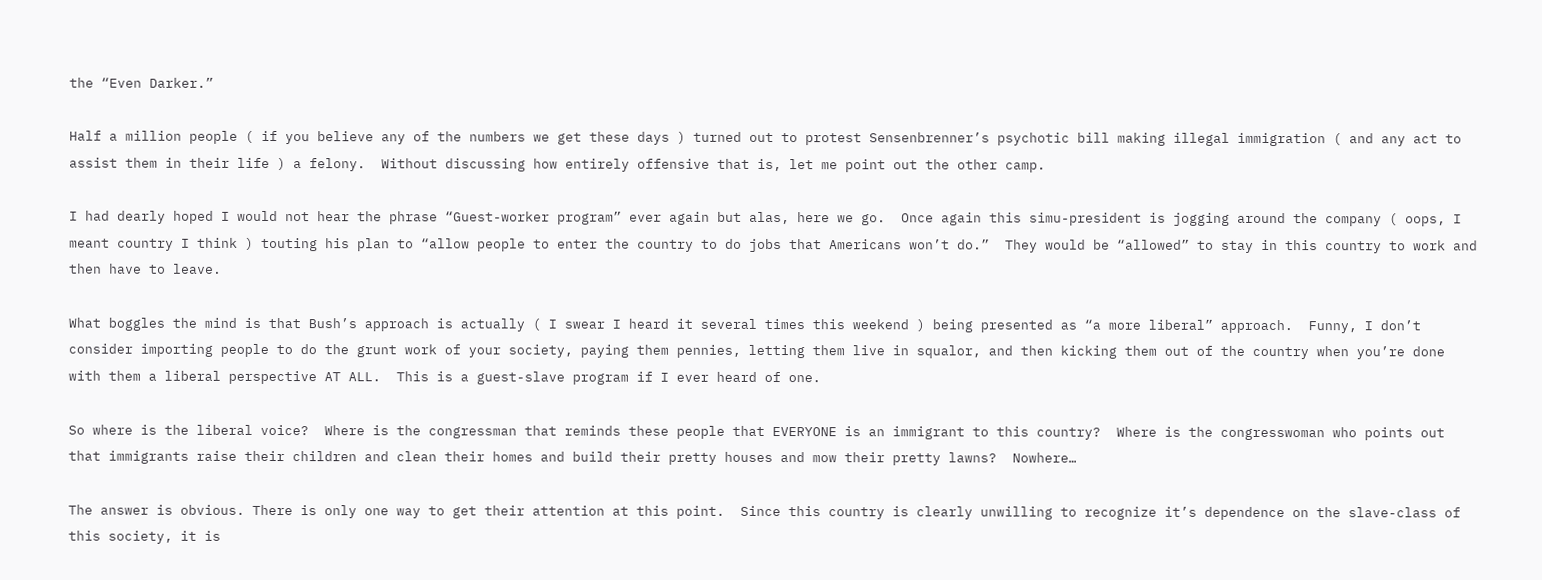the “Even Darker.”

Half a million people ( if you believe any of the numbers we get these days ) turned out to protest Sensenbrenner’s psychotic bill making illegal immigration ( and any act to assist them in their life ) a felony.  Without discussing how entirely offensive that is, let me point out the other camp.

I had dearly hoped I would not hear the phrase “Guest-worker program” ever again but alas, here we go.  Once again this simu-president is jogging around the company ( oops, I meant country I think ) touting his plan to “allow people to enter the country to do jobs that Americans won’t do.”  They would be “allowed” to stay in this country to work and then have to leave.

What boggles the mind is that Bush’s approach is actually ( I swear I heard it several times this weekend ) being presented as “a more liberal” approach.  Funny, I don’t consider importing people to do the grunt work of your society, paying them pennies, letting them live in squalor, and then kicking them out of the country when you’re done with them a liberal perspective AT ALL.  This is a guest-slave program if I ever heard of one.

So where is the liberal voice?  Where is the congressman that reminds these people that EVERYONE is an immigrant to this country?  Where is the congresswoman who points out that immigrants raise their children and clean their homes and build their pretty houses and mow their pretty lawns?  Nowhere…

The answer is obvious. There is only one way to get their attention at this point.  Since this country is clearly unwilling to recognize it’s dependence on the slave-class of this society, it is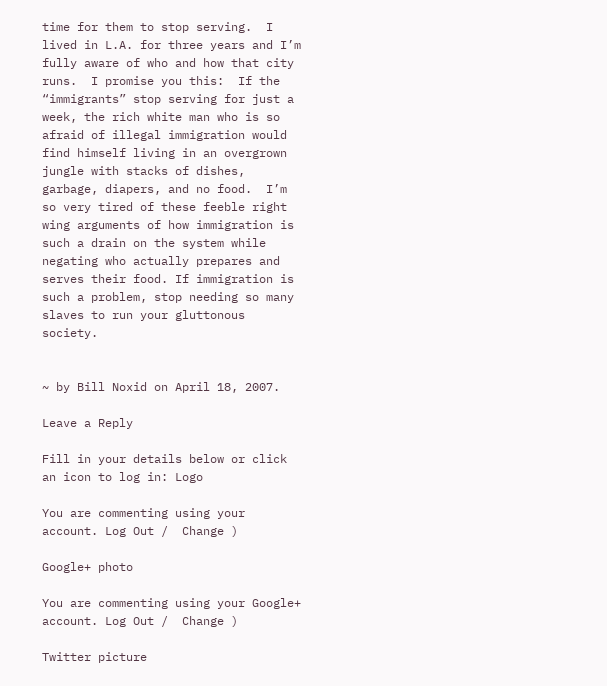time for them to stop serving.  I lived in L.A. for three years and I’m fully aware of who and how that city runs.  I promise you this:  If the “immigrants” stop serving for just a week, the rich white man who is so afraid of illegal immigration would find himself living in an overgrown jungle with stacks of dishes, garbage, diapers, and no food.  I’m so very tired of these feeble right wing arguments of how immigration is such a drain on the system while negating who actually prepares and serves their food. If immigration is such a problem, stop needing so many slaves to run your gluttonous society.


~ by Bill Noxid on April 18, 2007.

Leave a Reply

Fill in your details below or click an icon to log in: Logo

You are commenting using your account. Log Out /  Change )

Google+ photo

You are commenting using your Google+ account. Log Out /  Change )

Twitter picture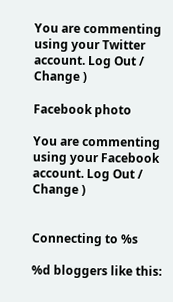You are commenting using your Twitter account. Log Out /  Change )

Facebook photo

You are commenting using your Facebook account. Log Out /  Change )


Connecting to %s

%d bloggers like this: